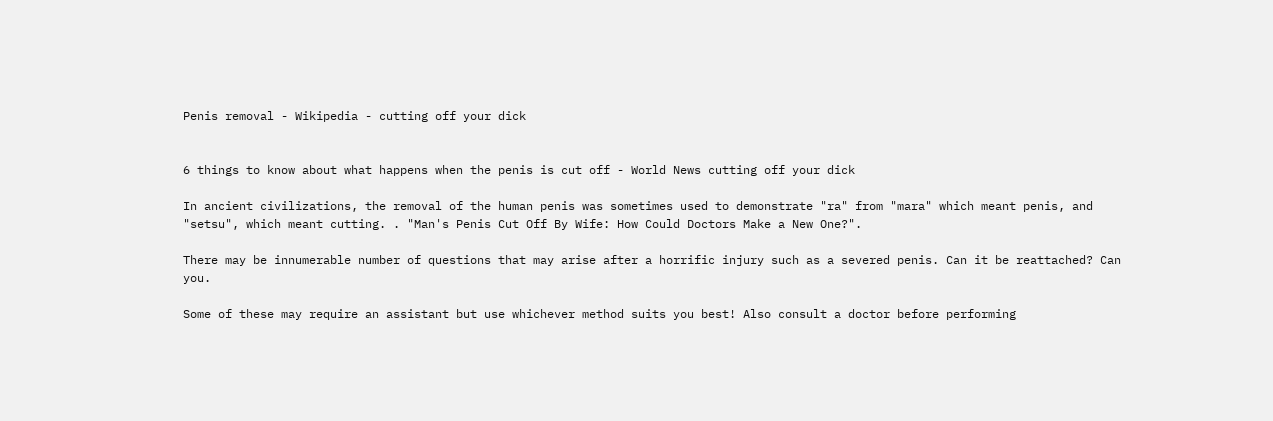Penis removal - Wikipedia - cutting off your dick


6 things to know about what happens when the penis is cut off - World News cutting off your dick

In ancient civilizations, the removal of the human penis was sometimes used to demonstrate "ra" from "mara" which meant penis, and "setsu", which meant cutting. . "Man's Penis Cut Off By Wife: How Could Doctors Make a New One?".

There may be innumerable number of questions that may arise after a horrific injury such as a severed penis. Can it be reattached? Can you.

Some of these may require an assistant but use whichever method suits you best! Also consult a doctor before performing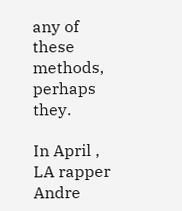any of these methods, perhaps they.

In April , LA rapper Andre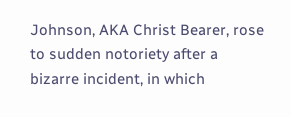Johnson, AKA Christ Bearer, rose to sudden notoriety after a bizarre incident, in which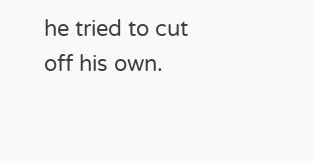he tried to cut off his own.